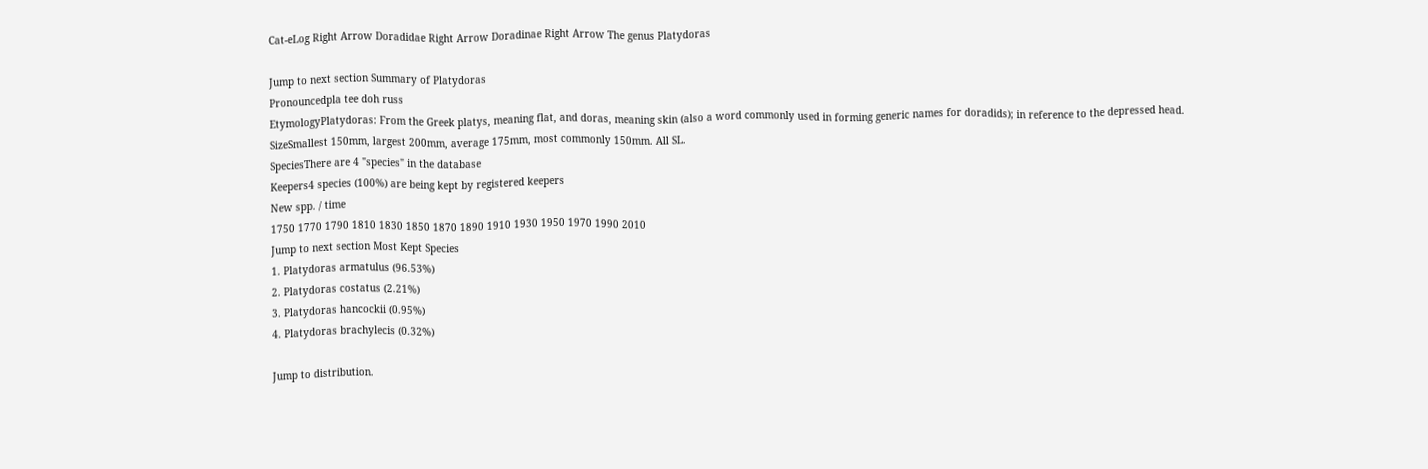Cat-eLog Right Arrow Doradidae Right Arrow Doradinae Right Arrow The genus Platydoras

Jump to next section Summary of Platydoras
Pronouncedpla tee doh russ
EtymologyPlatydoras: From the Greek platys, meaning flat, and doras, meaning skin (also a word commonly used in forming generic names for doradids); in reference to the depressed head.
SizeSmallest 150mm, largest 200mm, average 175mm, most commonly 150mm. All SL.
SpeciesThere are 4 "species" in the database
Keepers4 species (100%) are being kept by registered keepers
New spp. / time
1750 1770 1790 1810 1830 1850 1870 1890 1910 1930 1950 1970 1990 2010
Jump to next section Most Kept Species
1. Platydoras armatulus (96.53%)
2. Platydoras costatus (2.21%)
3. Platydoras hancockii (0.95%)
4. Platydoras brachylecis (0.32%)

Jump to distribution.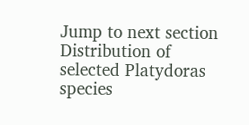Jump to next section Distribution of selected Platydoras species